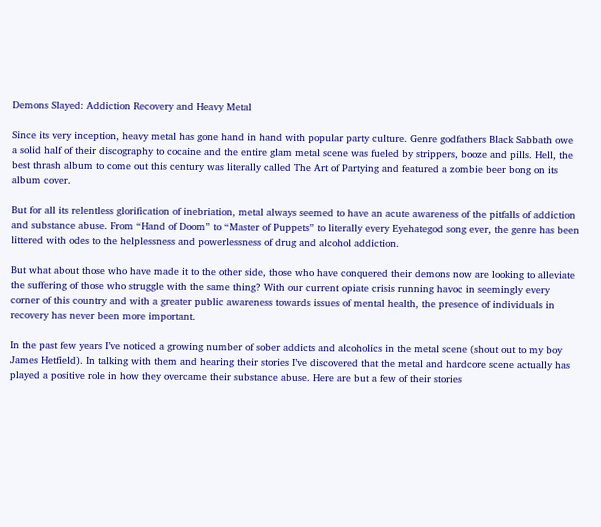Demons Slayed: Addiction Recovery and Heavy Metal

Since its very inception, heavy metal has gone hand in hand with popular party culture. Genre godfathers Black Sabbath owe a solid half of their discography to cocaine and the entire glam metal scene was fueled by strippers, booze and pills. Hell, the best thrash album to come out this century was literally called The Art of Partying and featured a zombie beer bong on its album cover.

But for all its relentless glorification of inebriation, metal always seemed to have an acute awareness of the pitfalls of addiction and substance abuse. From “Hand of Doom” to “Master of Puppets” to literally every Eyehategod song ever, the genre has been littered with odes to the helplessness and powerlessness of drug and alcohol addiction.

But what about those who have made it to the other side, those who have conquered their demons now are looking to alleviate the suffering of those who struggle with the same thing? With our current opiate crisis running havoc in seemingly every corner of this country and with a greater public awareness towards issues of mental health, the presence of individuals in recovery has never been more important.

In the past few years I’ve noticed a growing number of sober addicts and alcoholics in the metal scene (shout out to my boy James Hetfield). In talking with them and hearing their stories I’ve discovered that the metal and hardcore scene actually has played a positive role in how they overcame their substance abuse. Here are but a few of their stories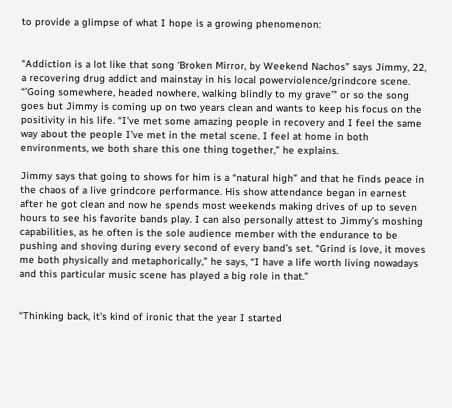to provide a glimpse of what I hope is a growing phenomenon:


“Addiction is a lot like that song ‘Broken Mirror, by Weekend Nachos” says Jimmy, 22, a recovering drug addict and mainstay in his local powerviolence/grindcore scene. “’Going somewhere, headed nowhere, walking blindly to my grave’” or so the song goes but Jimmy is coming up on two years clean and wants to keep his focus on the positivity in his life. “I’ve met some amazing people in recovery and I feel the same way about the people I’ve met in the metal scene. I feel at home in both environments, we both share this one thing together,” he explains.

Jimmy says that going to shows for him is a “natural high” and that he finds peace in the chaos of a live grindcore performance. His show attendance began in earnest after he got clean and now he spends most weekends making drives of up to seven hours to see his favorite bands play. I can also personally attest to Jimmy’s moshing capabilities, as he often is the sole audience member with the endurance to be pushing and shoving during every second of every band’s set. “Grind is love, it moves me both physically and metaphorically,” he says, “I have a life worth living nowadays and this particular music scene has played a big role in that.”


“Thinking back, it’s kind of ironic that the year I started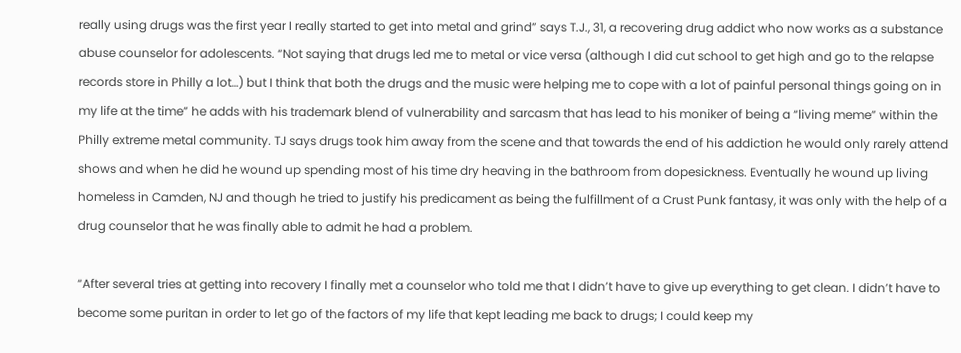really using drugs was the first year I really started to get into metal and grind” says T.J., 31, a recovering drug addict who now works as a substance abuse counselor for adolescents. “Not saying that drugs led me to metal or vice versa (although I did cut school to get high and go to the relapse records store in Philly a lot…) but I think that both the drugs and the music were helping me to cope with a lot of painful personal things going on in my life at the time” he adds with his trademark blend of vulnerability and sarcasm that has lead to his moniker of being a “living meme” within the Philly extreme metal community. TJ says drugs took him away from the scene and that towards the end of his addiction he would only rarely attend shows and when he did he wound up spending most of his time dry heaving in the bathroom from dopesickness. Eventually he wound up living homeless in Camden, NJ and though he tried to justify his predicament as being the fulfillment of a Crust Punk fantasy, it was only with the help of a drug counselor that he was finally able to admit he had a problem.

“After several tries at getting into recovery I finally met a counselor who told me that I didn’t have to give up everything to get clean. I didn’t have to become some puritan in order to let go of the factors of my life that kept leading me back to drugs; I could keep my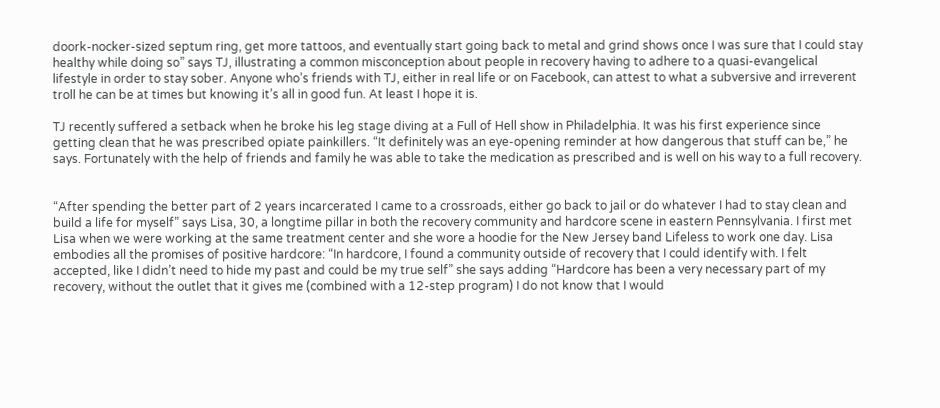doork-nocker-sized septum ring, get more tattoos, and eventually start going back to metal and grind shows once I was sure that I could stay healthy while doing so” says TJ, illustrating a common misconception about people in recovery having to adhere to a quasi-evangelical lifestyle in order to stay sober. Anyone who’s friends with TJ, either in real life or on Facebook, can attest to what a subversive and irreverent troll he can be at times but knowing it’s all in good fun. At least I hope it is.

TJ recently suffered a setback when he broke his leg stage diving at a Full of Hell show in Philadelphia. It was his first experience since getting clean that he was prescribed opiate painkillers. “It definitely was an eye-opening reminder at how dangerous that stuff can be,” he says. Fortunately with the help of friends and family he was able to take the medication as prescribed and is well on his way to a full recovery.


“After spending the better part of 2 years incarcerated I came to a crossroads, either go back to jail or do whatever I had to stay clean and build a life for myself” says Lisa, 30, a longtime pillar in both the recovery community and hardcore scene in eastern Pennsylvania. I first met Lisa when we were working at the same treatment center and she wore a hoodie for the New Jersey band Lifeless to work one day. Lisa embodies all the promises of positive hardcore: “In hardcore, I found a community outside of recovery that I could identify with. I felt accepted, like I didn’t need to hide my past and could be my true self” she says adding “Hardcore has been a very necessary part of my recovery, without the outlet that it gives me (combined with a 12-step program) I do not know that I would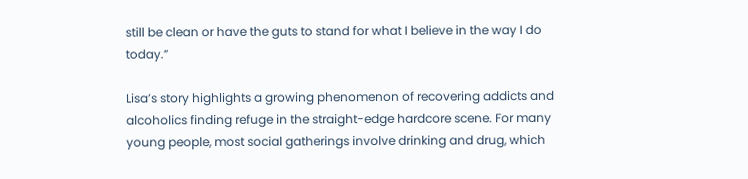still be clean or have the guts to stand for what I believe in the way I do today.”

Lisa’s story highlights a growing phenomenon of recovering addicts and alcoholics finding refuge in the straight-edge hardcore scene. For many young people, most social gatherings involve drinking and drug, which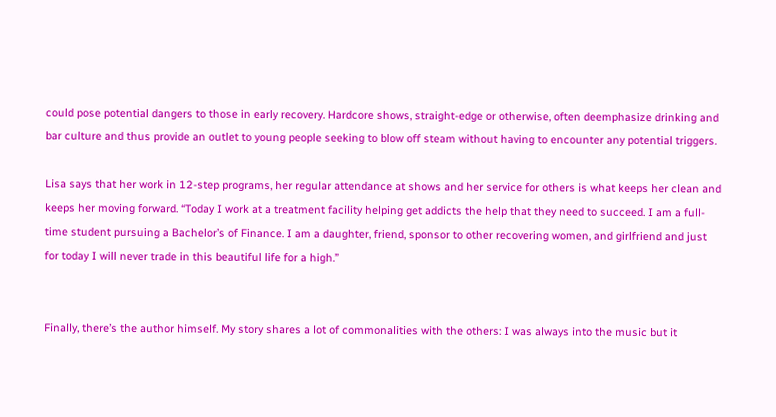could pose potential dangers to those in early recovery. Hardcore shows, straight-edge or otherwise, often deemphasize drinking and bar culture and thus provide an outlet to young people seeking to blow off steam without having to encounter any potential triggers.

Lisa says that her work in 12-step programs, her regular attendance at shows and her service for others is what keeps her clean and keeps her moving forward. “Today I work at a treatment facility helping get addicts the help that they need to succeed. I am a full-time student pursuing a Bachelor’s of Finance. I am a daughter, friend, sponsor to other recovering women, and girlfriend and just for today I will never trade in this beautiful life for a high.”


Finally, there’s the author himself. My story shares a lot of commonalities with the others: I was always into the music but it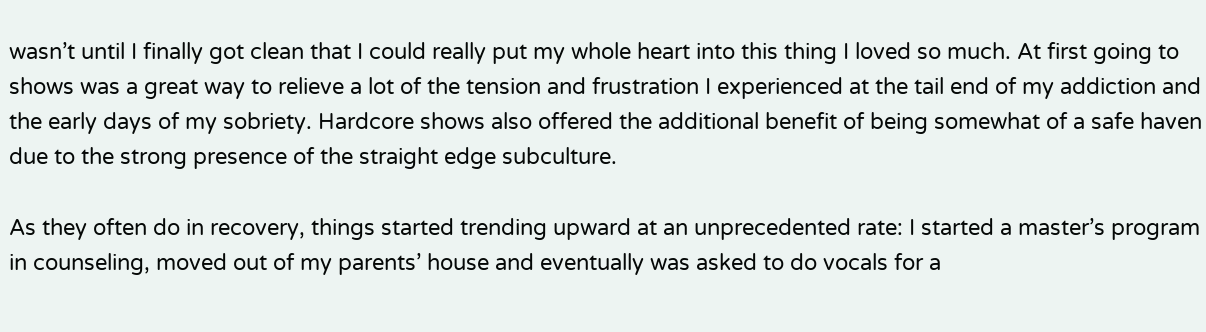wasn’t until I finally got clean that I could really put my whole heart into this thing I loved so much. At first going to shows was a great way to relieve a lot of the tension and frustration I experienced at the tail end of my addiction and the early days of my sobriety. Hardcore shows also offered the additional benefit of being somewhat of a safe haven due to the strong presence of the straight edge subculture.

As they often do in recovery, things started trending upward at an unprecedented rate: I started a master’s program in counseling, moved out of my parents’ house and eventually was asked to do vocals for a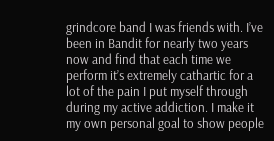grindcore band I was friends with. I’ve been in Bandit for nearly two years now and find that each time we perform it’s extremely cathartic for a lot of the pain I put myself through during my active addiction. I make it my own personal goal to show people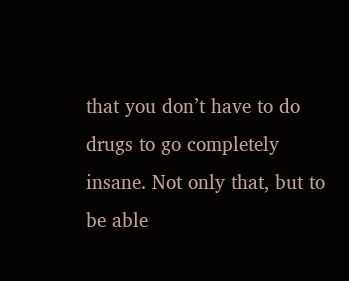that you don’t have to do drugs to go completely insane. Not only that, but to be able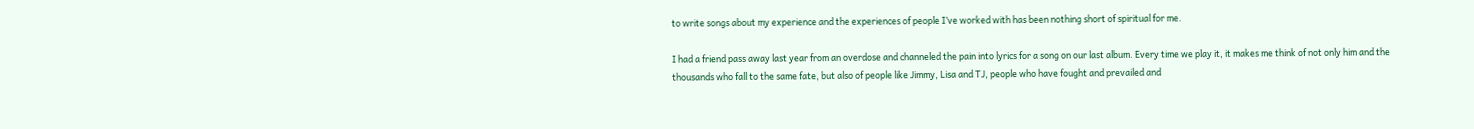to write songs about my experience and the experiences of people I’ve worked with has been nothing short of spiritual for me.

I had a friend pass away last year from an overdose and channeled the pain into lyrics for a song on our last album. Every time we play it, it makes me think of not only him and the thousands who fall to the same fate, but also of people like Jimmy, Lisa and TJ, people who have fought and prevailed and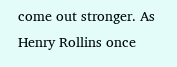come out stronger. As Henry Rollins once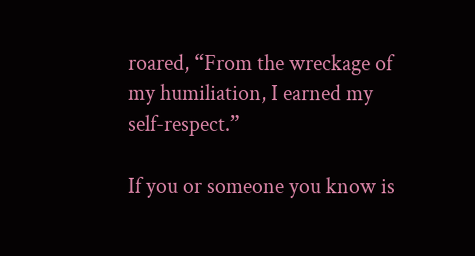roared, “From the wreckage of my humiliation, I earned my self-respect.”

If you or someone you know is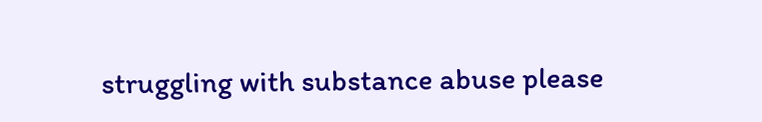struggling with substance abuse please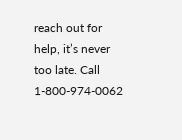reach out for help, it’s never too late. Call 1-800-974-0062